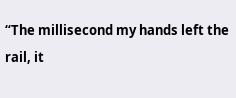“The millisecond my hands left the rail, it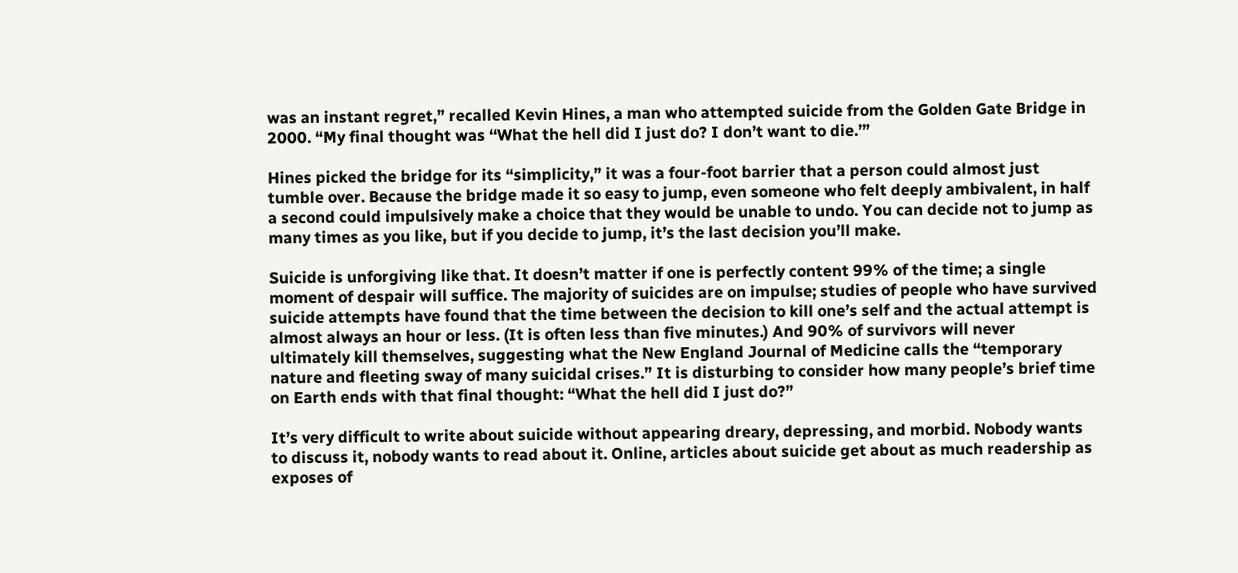was an instant regret,” recalled Kevin Hines, a man who attempted suicide from the Golden Gate Bridge in 2000. “My final thought was ‘‘What the hell did I just do? I don’t want to die.’”

Hines picked the bridge for its “simplicity,” it was a four-foot barrier that a person could almost just tumble over. Because the bridge made it so easy to jump, even someone who felt deeply ambivalent, in half a second could impulsively make a choice that they would be unable to undo. You can decide not to jump as many times as you like, but if you decide to jump, it’s the last decision you’ll make.

Suicide is unforgiving like that. It doesn’t matter if one is perfectly content 99% of the time; a single moment of despair will suffice. The majority of suicides are on impulse; studies of people who have survived suicide attempts have found that the time between the decision to kill one’s self and the actual attempt is almost always an hour or less. (It is often less than five minutes.) And 90% of survivors will never ultimately kill themselves, suggesting what the New England Journal of Medicine calls the “temporary nature and fleeting sway of many suicidal crises.” It is disturbing to consider how many people’s brief time on Earth ends with that final thought: “What the hell did I just do?”

It’s very difficult to write about suicide without appearing dreary, depressing, and morbid. Nobody wants to discuss it, nobody wants to read about it. Online, articles about suicide get about as much readership as exposes of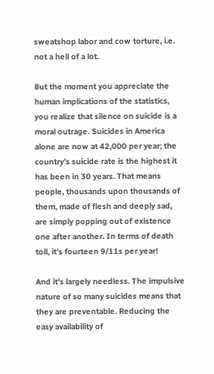sweatshop labor and cow torture, i.e. not a hell of a lot.

But the moment you appreciate the human implications of the statistics, you realize that silence on suicide is a moral outrage. Suicides in America alone are now at 42,000 per year; the country’s suicide rate is the highest it has been in 30 years. That means people, thousands upon thousands of them, made of flesh and deeply sad, are simply popping out of existence one after another. In terms of death toll, it’s fourteen 9/11s per year!

And it’s largely needless. The impulsive nature of so many suicides means that they are preventable. Reducing the easy availability of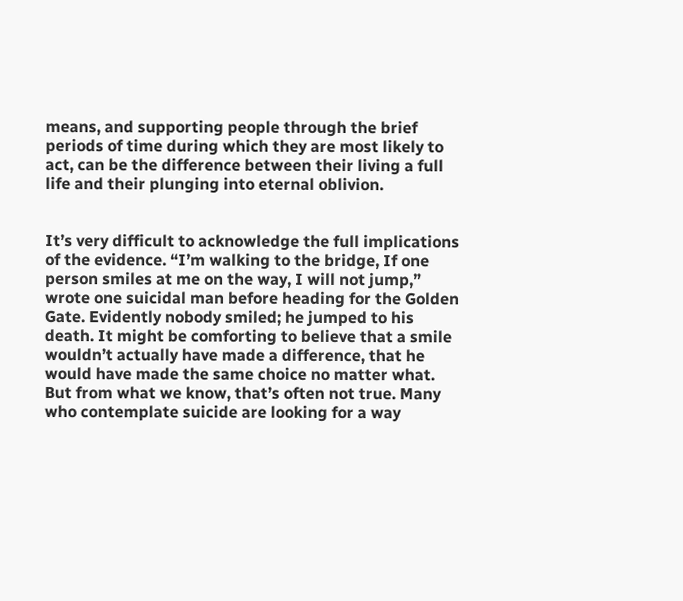means, and supporting people through the brief periods of time during which they are most likely to act, can be the difference between their living a full life and their plunging into eternal oblivion.


It’s very difficult to acknowledge the full implications of the evidence. “I’m walking to the bridge, If one person smiles at me on the way, I will not jump,” wrote one suicidal man before heading for the Golden Gate. Evidently nobody smiled; he jumped to his death. It might be comforting to believe that a smile wouldn’t actually have made a difference, that he would have made the same choice no matter what. But from what we know, that’s often not true. Many who contemplate suicide are looking for a way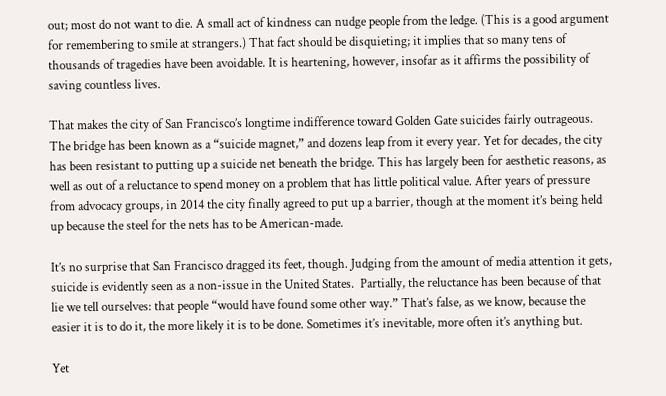out; most do not want to die. A small act of kindness can nudge people from the ledge. (This is a good argument for remembering to smile at strangers.) That fact should be disquieting; it implies that so many tens of thousands of tragedies have been avoidable. It is heartening, however, insofar as it affirms the possibility of saving countless lives.

That makes the city of San Francisco’s longtime indifference toward Golden Gate suicides fairly outrageous. The bridge has been known as a “suicide magnet,” and dozens leap from it every year. Yet for decades, the city has been resistant to putting up a suicide net beneath the bridge. This has largely been for aesthetic reasons, as well as out of a reluctance to spend money on a problem that has little political value. After years of pressure from advocacy groups, in 2014 the city finally agreed to put up a barrier, though at the moment it’s being held up because the steel for the nets has to be American-made.

It’s no surprise that San Francisco dragged its feet, though. Judging from the amount of media attention it gets, suicide is evidently seen as a non-issue in the United States.  Partially, the reluctance has been because of that lie we tell ourselves: that people “would have found some other way.” That’s false, as we know, because the easier it is to do it, the more likely it is to be done. Sometimes it’s inevitable, more often it’s anything but.

Yet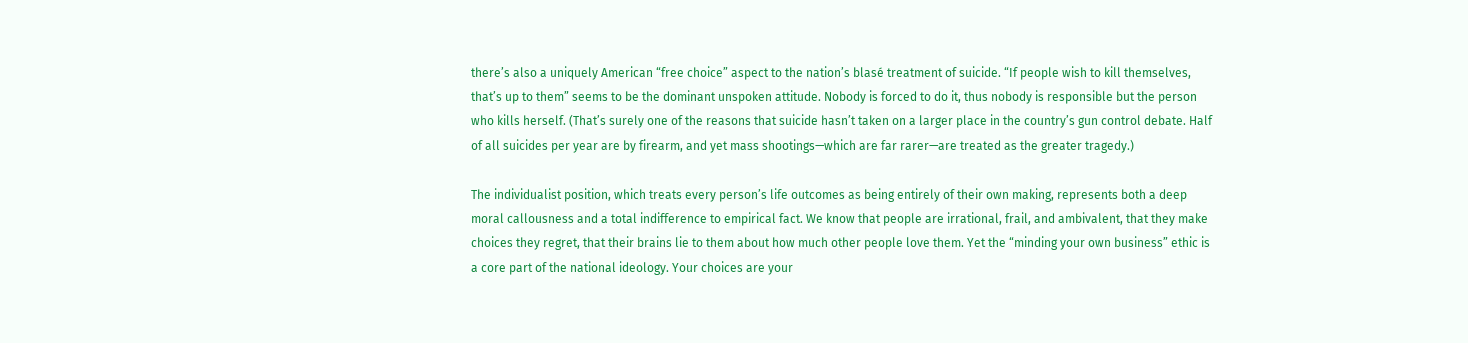there’s also a uniquely American “free choice” aspect to the nation’s blasé treatment of suicide. “If people wish to kill themselves, that’s up to them” seems to be the dominant unspoken attitude. Nobody is forced to do it, thus nobody is responsible but the person who kills herself. (That’s surely one of the reasons that suicide hasn’t taken on a larger place in the country’s gun control debate. Half of all suicides per year are by firearm, and yet mass shootings—which are far rarer—are treated as the greater tragedy.)

The individualist position, which treats every person’s life outcomes as being entirely of their own making, represents both a deep moral callousness and a total indifference to empirical fact. We know that people are irrational, frail, and ambivalent, that they make choices they regret, that their brains lie to them about how much other people love them. Yet the “minding your own business” ethic is a core part of the national ideology. Your choices are your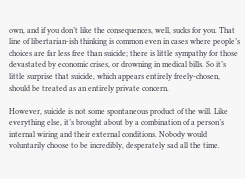own, and if you don’t like the consequences, well, sucks for you. That line of libertarian-ish thinking is common even in cases where people’s choices are far less free than suicide; there is little sympathy for those devastated by economic crises, or drowning in medical bills. So it’s little surprise that suicide, which appears entirely freely-chosen, should be treated as an entirely private concern.

However, suicide is not some spontaneous product of the will. Like everything else, it’s brought about by a combination of a person’s internal wiring and their external conditions. Nobody would voluntarily choose to be incredibly, desperately sad all the time.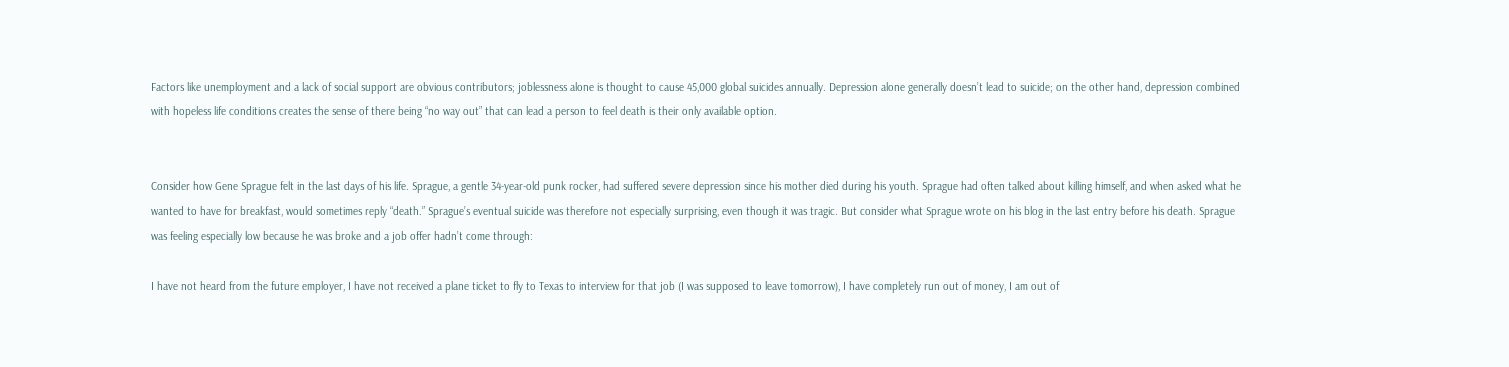Factors like unemployment and a lack of social support are obvious contributors; joblessness alone is thought to cause 45,000 global suicides annually. Depression alone generally doesn’t lead to suicide; on the other hand, depression combined with hopeless life conditions creates the sense of there being “no way out” that can lead a person to feel death is their only available option.


Consider how Gene Sprague felt in the last days of his life. Sprague, a gentle 34-year-old punk rocker, had suffered severe depression since his mother died during his youth. Sprague had often talked about killing himself, and when asked what he wanted to have for breakfast, would sometimes reply “death.” Sprague’s eventual suicide was therefore not especially surprising, even though it was tragic. But consider what Sprague wrote on his blog in the last entry before his death. Sprague was feeling especially low because he was broke and a job offer hadn’t come through:

I have not heard from the future employer, I have not received a plane ticket to fly to Texas to interview for that job (I was supposed to leave tomorrow), I have completely run out of money, I am out of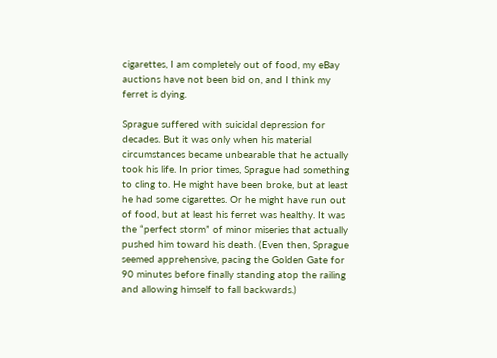cigarettes, I am completely out of food, my eBay auctions have not been bid on, and I think my ferret is dying.

Sprague suffered with suicidal depression for decades. But it was only when his material circumstances became unbearable that he actually took his life. In prior times, Sprague had something to cling to. He might have been broke, but at least he had some cigarettes. Or he might have run out of food, but at least his ferret was healthy. It was the “perfect storm” of minor miseries that actually pushed him toward his death. (Even then, Sprague seemed apprehensive, pacing the Golden Gate for 90 minutes before finally standing atop the railing and allowing himself to fall backwards.)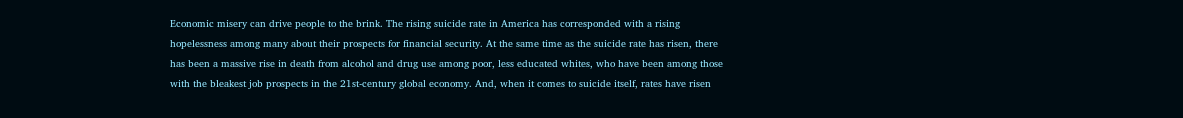Economic misery can drive people to the brink. The rising suicide rate in America has corresponded with a rising hopelessness among many about their prospects for financial security. At the same time as the suicide rate has risen, there has been a massive rise in death from alcohol and drug use among poor, less educated whites, who have been among those with the bleakest job prospects in the 21st-century global economy. And, when it comes to suicide itself, rates have risen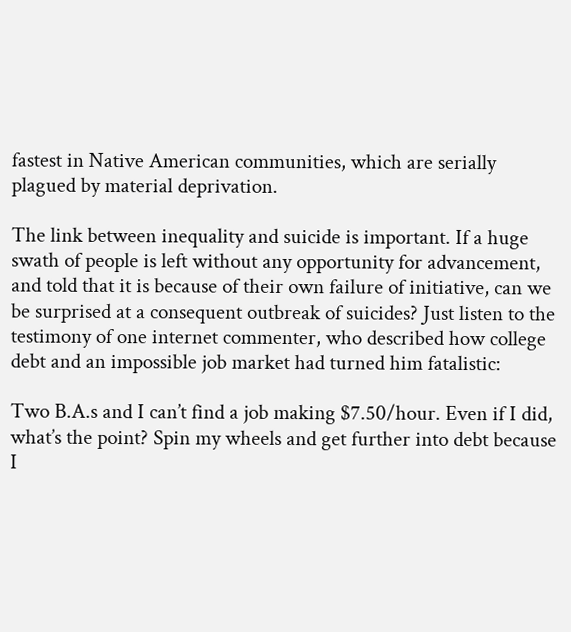fastest in Native American communities, which are serially plagued by material deprivation.

The link between inequality and suicide is important. If a huge swath of people is left without any opportunity for advancement, and told that it is because of their own failure of initiative, can we be surprised at a consequent outbreak of suicides? Just listen to the testimony of one internet commenter, who described how college debt and an impossible job market had turned him fatalistic:

Two B.A.s and I can’t find a job making $7.50/hour. Even if I did, what’s the point? Spin my wheels and get further into debt because I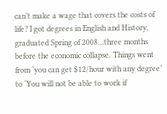can’t make a wage that covers the costs of life? I got degrees in English and History, graduated Spring of 2008…three months before the economic collapse. Things went from ‘you can get $12/hour with any degree’ to ‘You will not be able to work if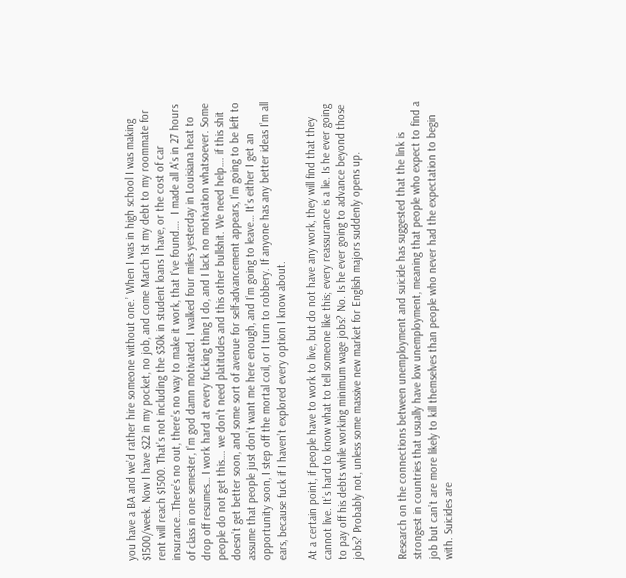you have a BA and we’d rather hire someone without one.’ When I was in high school I was making $1500/week. Now I have $22 in my pocket, no job, and come March 1st my debt to my roommate for rent will reach $1500. That’s not including the $30k in student loans I have, or the cost of car insurance…There’s no out, there’s no way to make it work, that I’ve found….  I made all A’s in 27 hours of class in one semester, I’m god damn motivated. I walked four miles yesterday in Louisiana heat to drop off resumes… I work hard at every fucking thing I do, and I lack no motivation whatsoever. Some people do not get this…. we don’t need platitudes and this other bullshit. We need help…. if this shit doesn’t get better soon, and some sort of avenue for self-advancement appears, I’m going to be left to assume that people just don’t want me here enough, and I’m going to leave… It’s either I get an opportunity soon, I step off the mortal coil, or I turn to robbery. If anyone has any better ideas I’m all ears, because fuck if I haven’t explored every option I know about.

At a certain point, if people have to work to live, but do not have any work, they will find that they cannot live. It’s hard to know what to tell someone like this; every reassurance is a lie. Is he ever going to pay off his debts while working minimum wage jobs? No. Is he ever going to advance beyond those jobs? Probably not, unless some massive new market for English majors suddenly opens up.


Research on the connections between unemployment and suicide has suggested that the link is strongest in countries that usually have low unemployment, meaning that people who expect to find a job but can’t are more likely to kill themselves than people who never had the expectation to begin with. Suicides are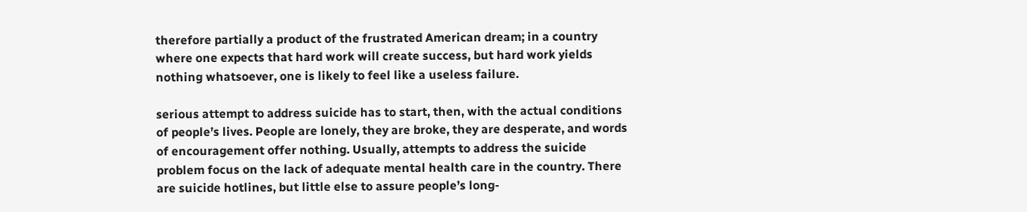therefore partially a product of the frustrated American dream; in a country where one expects that hard work will create success, but hard work yields nothing whatsoever, one is likely to feel like a useless failure.

serious attempt to address suicide has to start, then, with the actual conditions of people’s lives. People are lonely, they are broke, they are desperate, and words of encouragement offer nothing. Usually, attempts to address the suicide problem focus on the lack of adequate mental health care in the country. There are suicide hotlines, but little else to assure people’s long-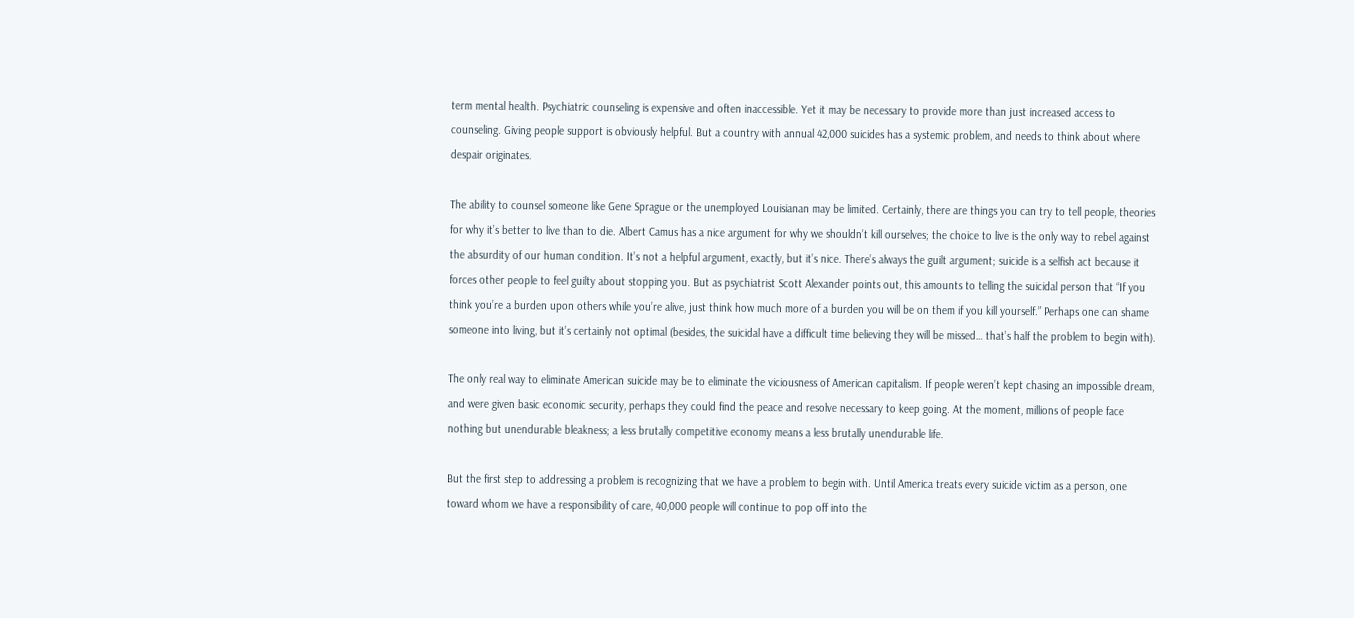term mental health. Psychiatric counseling is expensive and often inaccessible. Yet it may be necessary to provide more than just increased access to counseling. Giving people support is obviously helpful. But a country with annual 42,000 suicides has a systemic problem, and needs to think about where despair originates.

The ability to counsel someone like Gene Sprague or the unemployed Louisianan may be limited. Certainly, there are things you can try to tell people, theories for why it’s better to live than to die. Albert Camus has a nice argument for why we shouldn’t kill ourselves; the choice to live is the only way to rebel against the absurdity of our human condition. It’s not a helpful argument, exactly, but it’s nice. There’s always the guilt argument; suicide is a selfish act because it forces other people to feel guilty about stopping you. But as psychiatrist Scott Alexander points out, this amounts to telling the suicidal person that “If you think you’re a burden upon others while you’re alive, just think how much more of a burden you will be on them if you kill yourself.” Perhaps one can shame someone into living, but it’s certainly not optimal (besides, the suicidal have a difficult time believing they will be missed… that’s half the problem to begin with).

The only real way to eliminate American suicide may be to eliminate the viciousness of American capitalism. If people weren’t kept chasing an impossible dream, and were given basic economic security, perhaps they could find the peace and resolve necessary to keep going. At the moment, millions of people face nothing but unendurable bleakness; a less brutally competitive economy means a less brutally unendurable life.

But the first step to addressing a problem is recognizing that we have a problem to begin with. Until America treats every suicide victim as a person, one toward whom we have a responsibility of care, 40,000 people will continue to pop off into the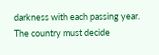darkness with each passing year. The country must decide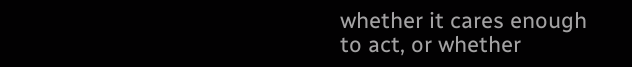whether it cares enough to act, or whether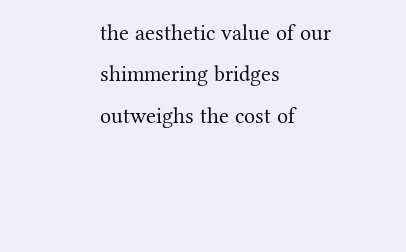the aesthetic value of our shimmering bridges outweighs the cost of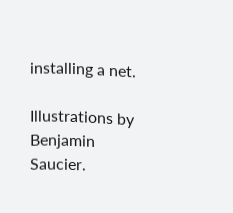installing a net.

Illustrations by Benjamin Saucier.